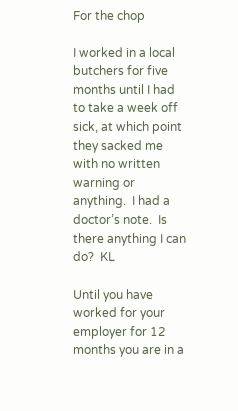For the chop

I worked in a local butchers for five months until I had to take a week off sick, at which point they sacked me with no written warning or anything.  I had a doctor’s note.  Is there anything I can do?  KL

Until you have worked for your employer for 12 months you are in a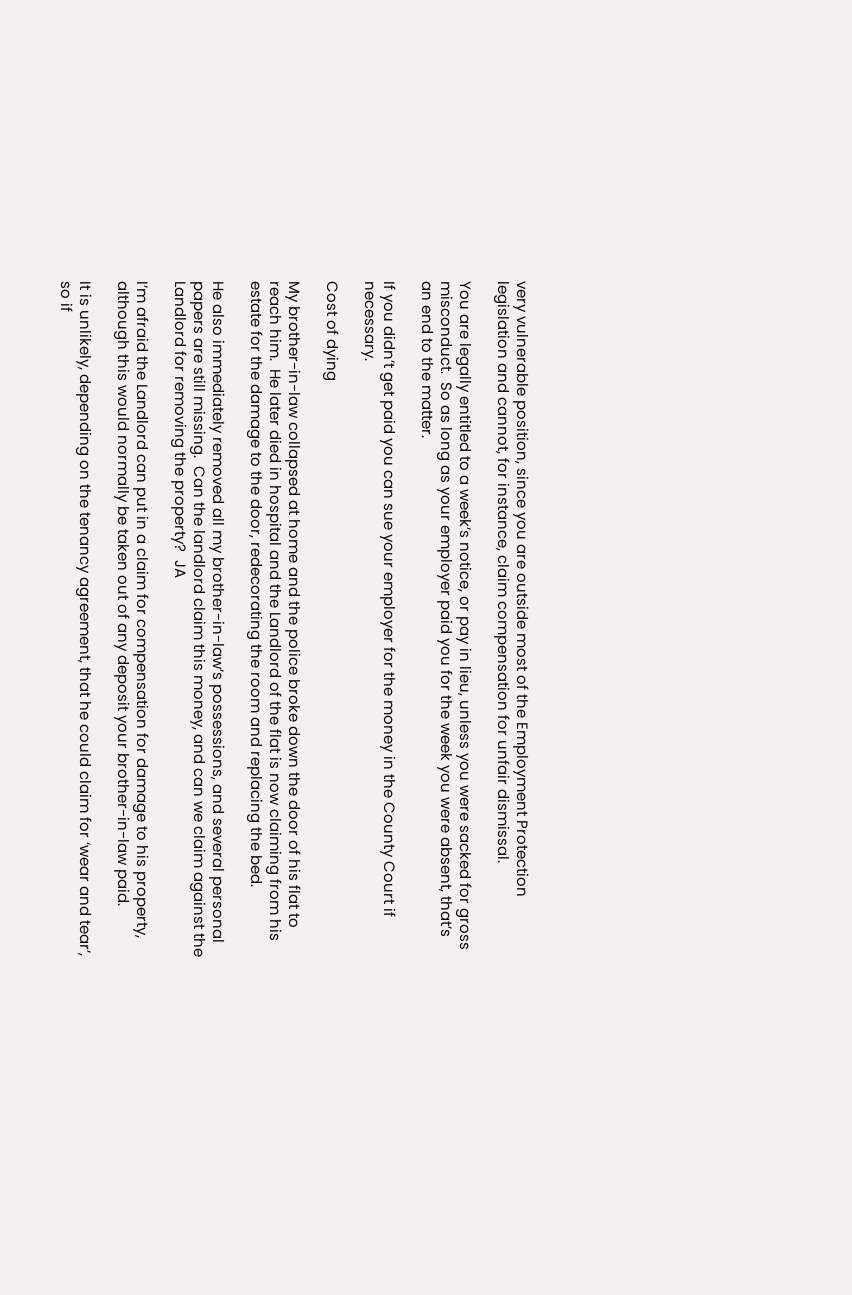very vulnerable position, since you are outside most of the Employment Protection legislation and cannot, for instance, claim compensation for unfair dismissal.

You are legally entitled to a week’s notice, or pay in lieu, unless you were sacked for gross misconduct.  So as long as your employer paid you for the week you were absent, that’s an end to the matter.

If you didn’t get paid you can sue your employer for the money in the County Court if necessary.

Cost of dying

My brother-in-law collapsed at home and the police broke down the door of his flat to reach him.  He later died in hospital and the Landlord of the flat is now claiming from his estate for the damage to the door, redecorating the room and replacing the bed.

He also immediately removed all my brother-in-law’s possessions, and several personal papers are still missing.  Can the landlord claim this money, and can we claim against the Landlord for removing the property?  JA

I’m afraid the Landlord can put in a claim for compensation for damage to his property, although this would normally be taken out of any deposit your brother-in-law paid.

It is unlikely, depending on the tenancy agreement, that he could claim for ‘wear and tear’, so if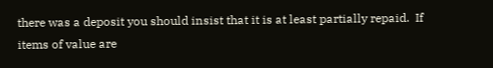there was a deposit you should insist that it is at least partially repaid.  If items of value are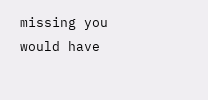missing you would have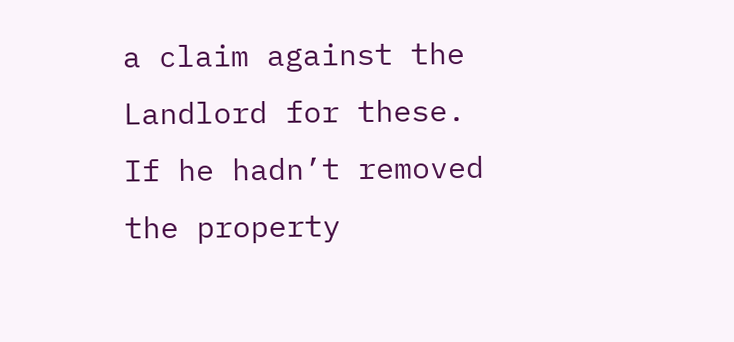a claim against the Landlord for these.  If he hadn’t removed the property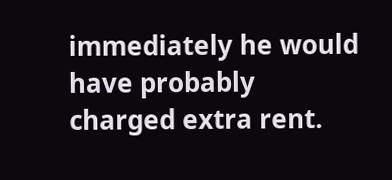immediately he would have probably charged extra rent.